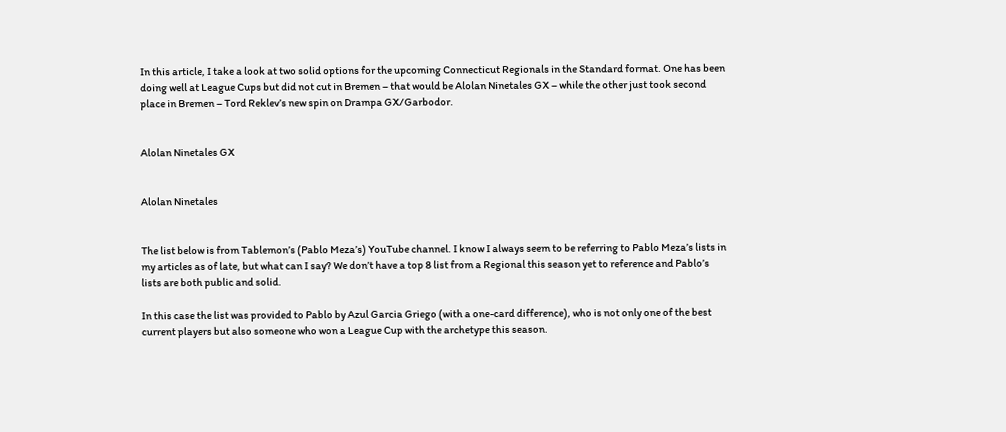In this article, I take a look at two solid options for the upcoming Connecticut Regionals in the Standard format. One has been doing well at League Cups but did not cut in Bremen – that would be Alolan Ninetales GX – while the other just took second place in Bremen – Tord Reklev’s new spin on Drampa GX/Garbodor.


Alolan Ninetales GX


Alolan Ninetales


The list below is from Tablemon’s (Pablo Meza’s) YouTube channel. I know I always seem to be referring to Pablo Meza’s lists in my articles as of late, but what can I say? We don’t have a top 8 list from a Regional this season yet to reference and Pablo’s lists are both public and solid.

In this case the list was provided to Pablo by Azul Garcia Griego (with a one-card difference), who is not only one of the best current players but also someone who won a League Cup with the archetype this season.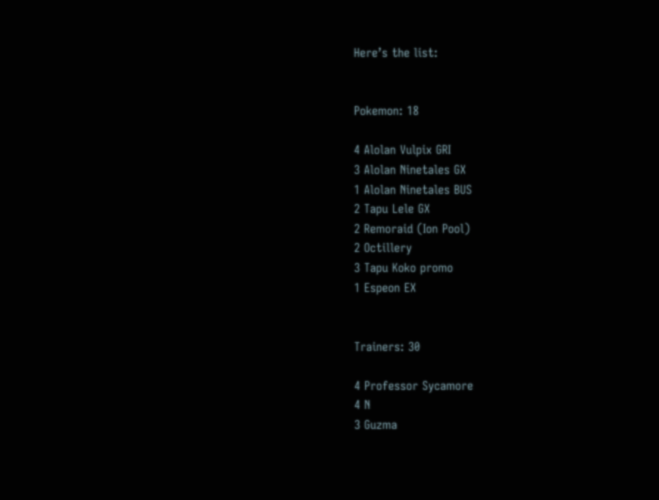Here’s the list:


Pokemon: 18

4 Alolan Vulpix GRI
3 Alolan Ninetales GX
1 Alolan Ninetales BUS
2 Tapu Lele GX
2 Remoraid (Ion Pool)
2 Octillery
3 Tapu Koko promo
1 Espeon EX


Trainers: 30

4 Professor Sycamore
4 N
3 Guzma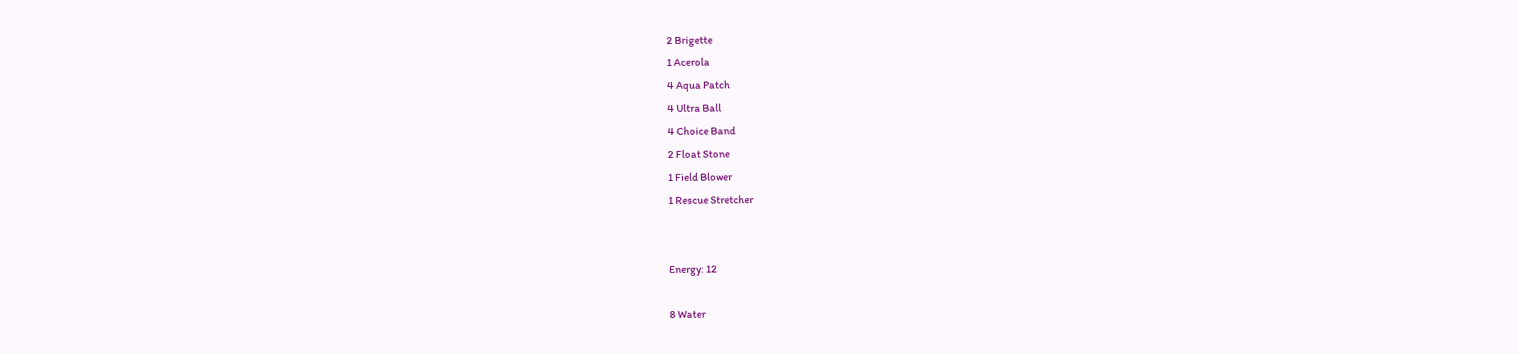2 Brigette
1 Acerola
4 Aqua Patch
4 Ultra Ball
4 Choice Band
2 Float Stone
1 Field Blower
1 Rescue Stretcher


Energy: 12

8 Water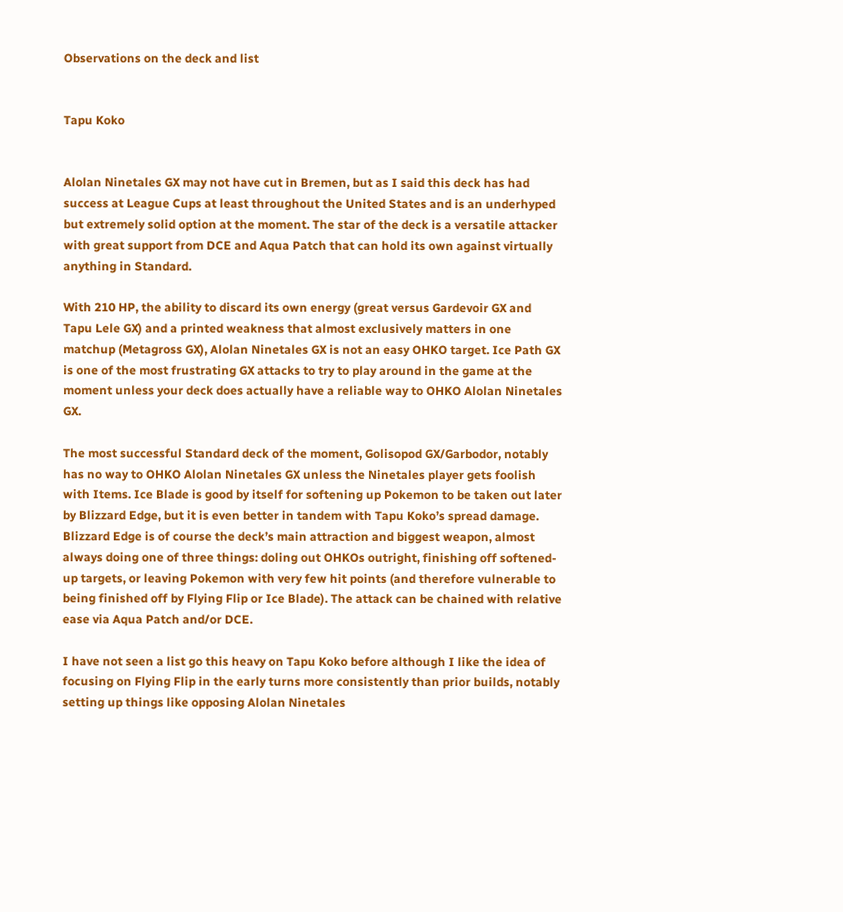Observations on the deck and list


Tapu Koko


Alolan Ninetales GX may not have cut in Bremen, but as I said this deck has had success at League Cups at least throughout the United States and is an underhyped but extremely solid option at the moment. The star of the deck is a versatile attacker with great support from DCE and Aqua Patch that can hold its own against virtually anything in Standard.

With 210 HP, the ability to discard its own energy (great versus Gardevoir GX and Tapu Lele GX) and a printed weakness that almost exclusively matters in one matchup (Metagross GX), Alolan Ninetales GX is not an easy OHKO target. Ice Path GX is one of the most frustrating GX attacks to try to play around in the game at the moment unless your deck does actually have a reliable way to OHKO Alolan Ninetales GX.

The most successful Standard deck of the moment, Golisopod GX/Garbodor, notably has no way to OHKO Alolan Ninetales GX unless the Ninetales player gets foolish with Items. Ice Blade is good by itself for softening up Pokemon to be taken out later by Blizzard Edge, but it is even better in tandem with Tapu Koko’s spread damage. Blizzard Edge is of course the deck’s main attraction and biggest weapon, almost always doing one of three things: doling out OHKOs outright, finishing off softened-up targets, or leaving Pokemon with very few hit points (and therefore vulnerable to being finished off by Flying Flip or Ice Blade). The attack can be chained with relative ease via Aqua Patch and/or DCE.

I have not seen a list go this heavy on Tapu Koko before although I like the idea of focusing on Flying Flip in the early turns more consistently than prior builds, notably setting up things like opposing Alolan Ninetales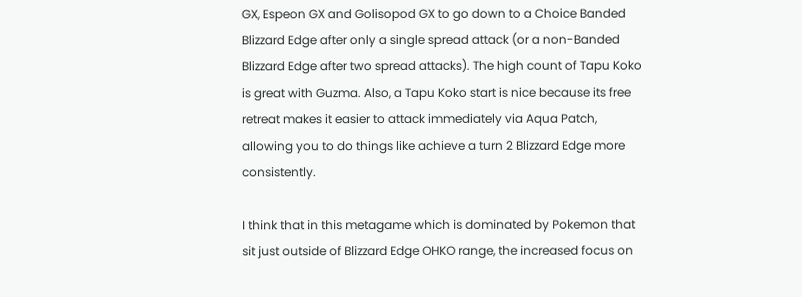GX, Espeon GX and Golisopod GX to go down to a Choice Banded Blizzard Edge after only a single spread attack (or a non-Banded Blizzard Edge after two spread attacks). The high count of Tapu Koko is great with Guzma. Also, a Tapu Koko start is nice because its free retreat makes it easier to attack immediately via Aqua Patch, allowing you to do things like achieve a turn 2 Blizzard Edge more consistently.

I think that in this metagame which is dominated by Pokemon that sit just outside of Blizzard Edge OHKO range, the increased focus on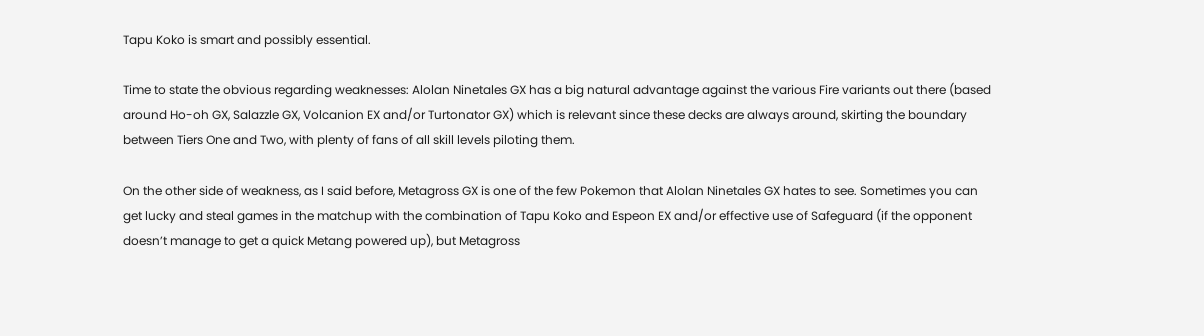Tapu Koko is smart and possibly essential.

Time to state the obvious regarding weaknesses: Alolan Ninetales GX has a big natural advantage against the various Fire variants out there (based around Ho-oh GX, Salazzle GX, Volcanion EX and/or Turtonator GX) which is relevant since these decks are always around, skirting the boundary between Tiers One and Two, with plenty of fans of all skill levels piloting them.

On the other side of weakness, as I said before, Metagross GX is one of the few Pokemon that Alolan Ninetales GX hates to see. Sometimes you can get lucky and steal games in the matchup with the combination of Tapu Koko and Espeon EX and/or effective use of Safeguard (if the opponent doesn’t manage to get a quick Metang powered up), but Metagross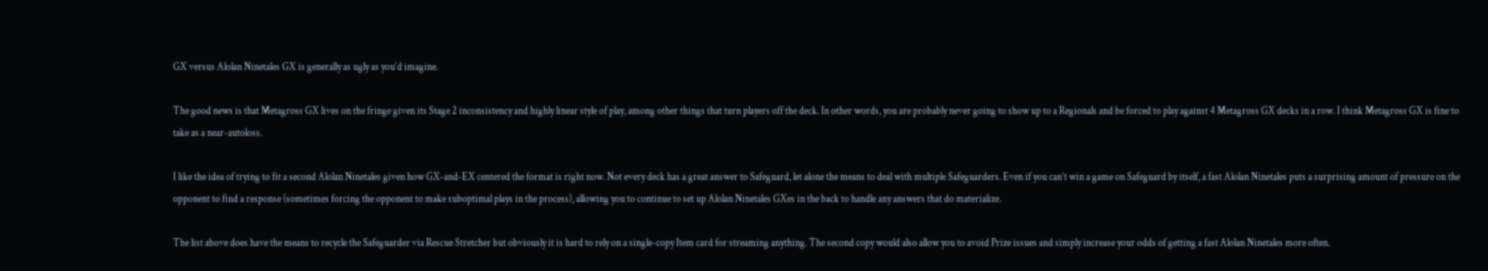GX versus Alolan Ninetales GX is generally as ugly as you’d imagine.

The good news is that Metagross GX lives on the fringe given its Stage 2 inconsistency and highly linear style of play, among other things that turn players off the deck. In other words, you are probably never going to show up to a Regionals and be forced to play against 4 Metagross GX decks in a row. I think Metagross GX is fine to take as a near-autoloss.

I like the idea of trying to fit a second Alolan Ninetales given how GX-and-EX centered the format is right now. Not every deck has a great answer to Safeguard, let alone the means to deal with multiple Safeguarders. Even if you can’t win a game on Safeguard by itself, a fast Alolan Ninetales puts a surprising amount of pressure on the opponent to find a response (sometimes forcing the opponent to make suboptimal plays in the process), allowing you to continue to set up Alolan Ninetales GXes in the back to handle any answers that do materialize.

The list above does have the means to recycle the Safeguarder via Rescue Stretcher but obviously it is hard to rely on a single-copy Item card for streaming anything. The second copy would also allow you to avoid Prize issues and simply increase your odds of getting a fast Alolan Ninetales more often.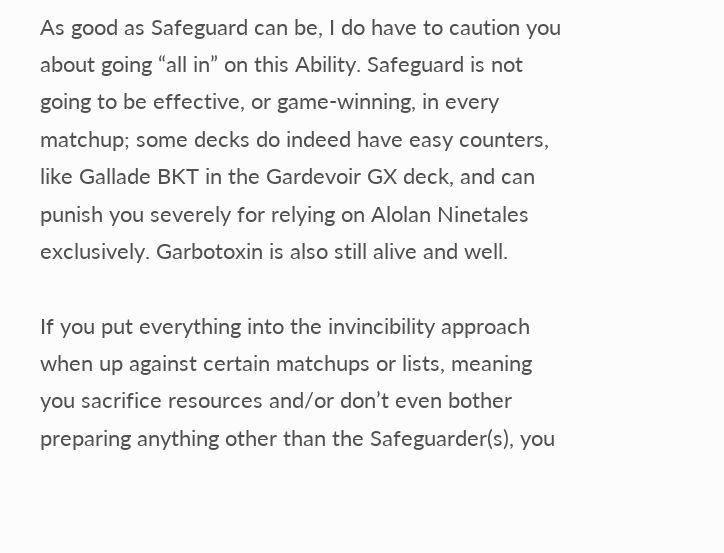As good as Safeguard can be, I do have to caution you about going “all in” on this Ability. Safeguard is not going to be effective, or game-winning, in every matchup; some decks do indeed have easy counters, like Gallade BKT in the Gardevoir GX deck, and can punish you severely for relying on Alolan Ninetales exclusively. Garbotoxin is also still alive and well.

If you put everything into the invincibility approach when up against certain matchups or lists, meaning you sacrifice resources and/or don’t even bother preparing anything other than the Safeguarder(s), you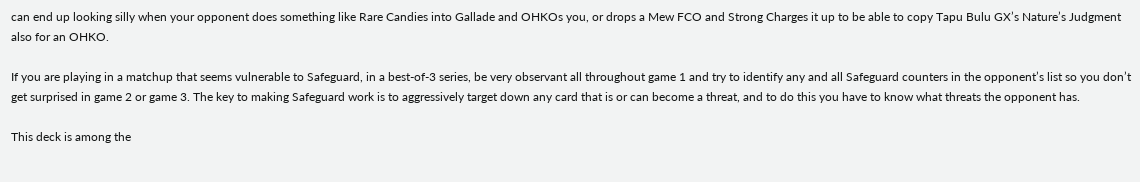can end up looking silly when your opponent does something like Rare Candies into Gallade and OHKOs you, or drops a Mew FCO and Strong Charges it up to be able to copy Tapu Bulu GX’s Nature’s Judgment also for an OHKO.

If you are playing in a matchup that seems vulnerable to Safeguard, in a best-of-3 series, be very observant all throughout game 1 and try to identify any and all Safeguard counters in the opponent’s list so you don’t get surprised in game 2 or game 3. The key to making Safeguard work is to aggressively target down any card that is or can become a threat, and to do this you have to know what threats the opponent has.

This deck is among the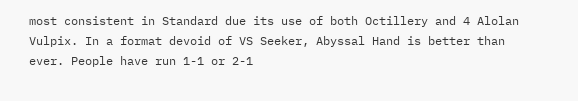most consistent in Standard due its use of both Octillery and 4 Alolan Vulpix. In a format devoid of VS Seeker, Abyssal Hand is better than ever. People have run 1-1 or 2-1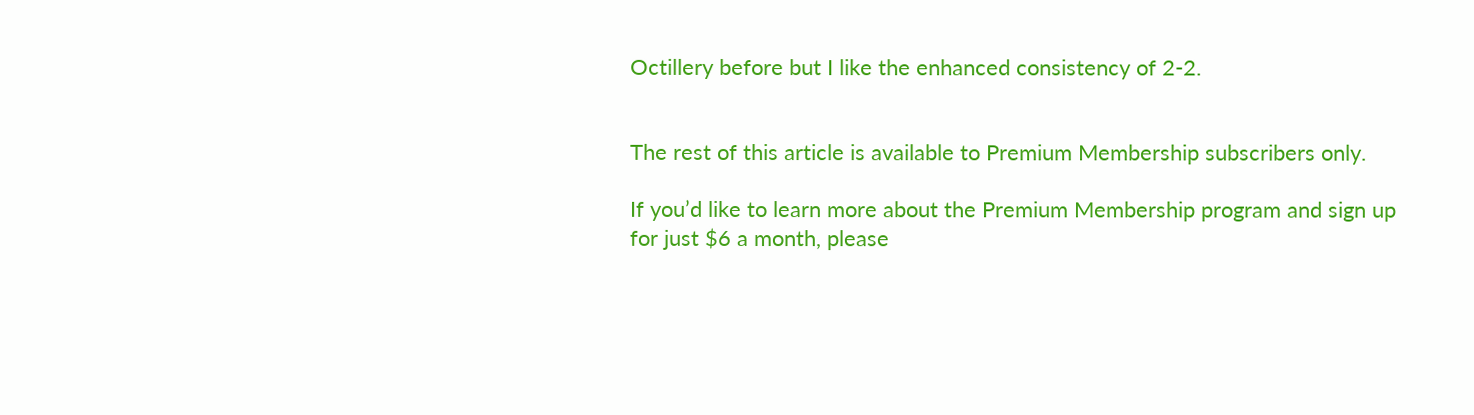Octillery before but I like the enhanced consistency of 2-2.


The rest of this article is available to Premium Membership subscribers only.

If you’d like to learn more about the Premium Membership program and sign up for just $6 a month, please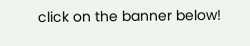click on the banner below!